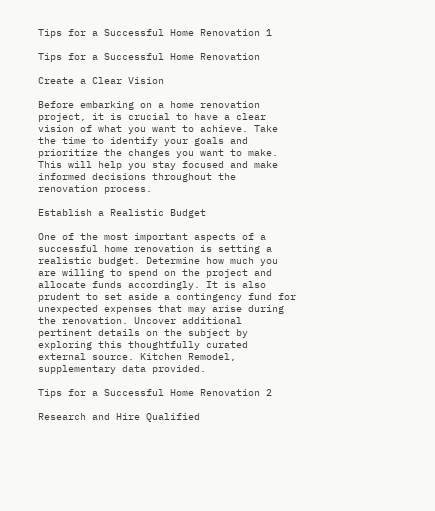Tips for a Successful Home Renovation 1

Tips for a Successful Home Renovation

Create a Clear Vision

Before embarking on a home renovation project, it is crucial to have a clear vision of what you want to achieve. Take the time to identify your goals and prioritize the changes you want to make. This will help you stay focused and make informed decisions throughout the renovation process.

Establish a Realistic Budget

One of the most important aspects of a successful home renovation is setting a realistic budget. Determine how much you are willing to spend on the project and allocate funds accordingly. It is also prudent to set aside a contingency fund for unexpected expenses that may arise during the renovation. Uncover additional pertinent details on the subject by exploring this thoughtfully curated external source. Kitchen Remodel, supplementary data provided.

Tips for a Successful Home Renovation 2

Research and Hire Qualified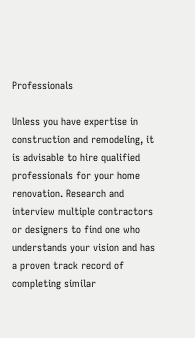Professionals

Unless you have expertise in construction and remodeling, it is advisable to hire qualified professionals for your home renovation. Research and interview multiple contractors or designers to find one who understands your vision and has a proven track record of completing similar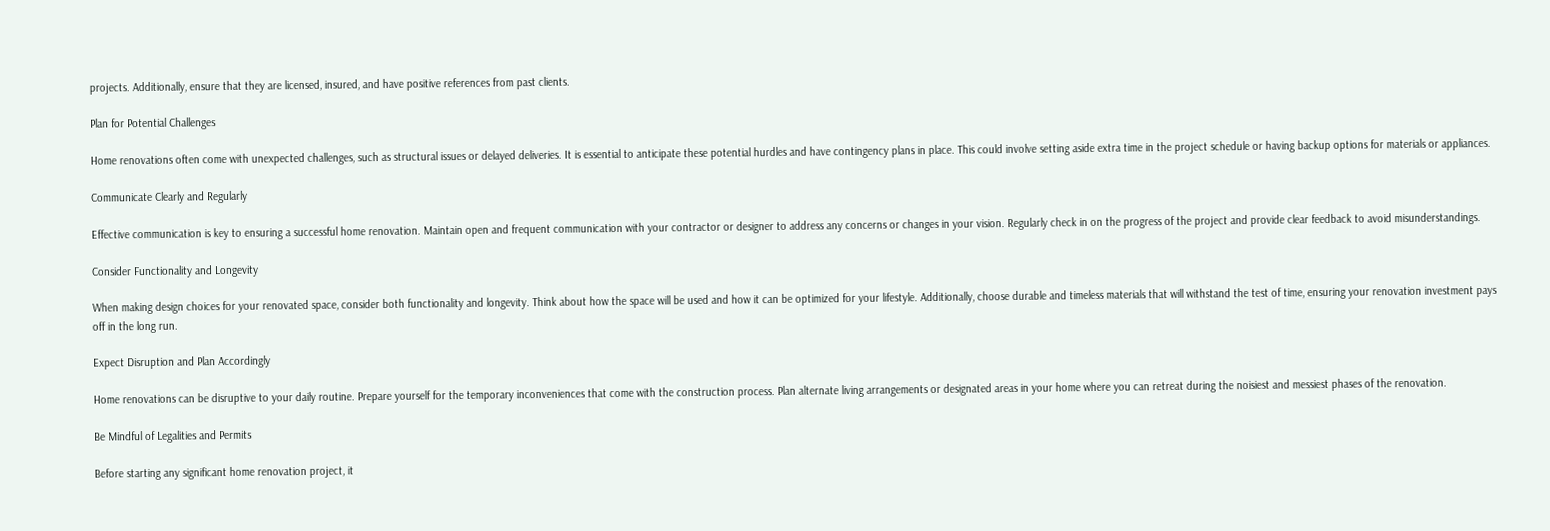projects. Additionally, ensure that they are licensed, insured, and have positive references from past clients.

Plan for Potential Challenges

Home renovations often come with unexpected challenges, such as structural issues or delayed deliveries. It is essential to anticipate these potential hurdles and have contingency plans in place. This could involve setting aside extra time in the project schedule or having backup options for materials or appliances.

Communicate Clearly and Regularly

Effective communication is key to ensuring a successful home renovation. Maintain open and frequent communication with your contractor or designer to address any concerns or changes in your vision. Regularly check in on the progress of the project and provide clear feedback to avoid misunderstandings.

Consider Functionality and Longevity

When making design choices for your renovated space, consider both functionality and longevity. Think about how the space will be used and how it can be optimized for your lifestyle. Additionally, choose durable and timeless materials that will withstand the test of time, ensuring your renovation investment pays off in the long run.

Expect Disruption and Plan Accordingly

Home renovations can be disruptive to your daily routine. Prepare yourself for the temporary inconveniences that come with the construction process. Plan alternate living arrangements or designated areas in your home where you can retreat during the noisiest and messiest phases of the renovation.

Be Mindful of Legalities and Permits

Before starting any significant home renovation project, it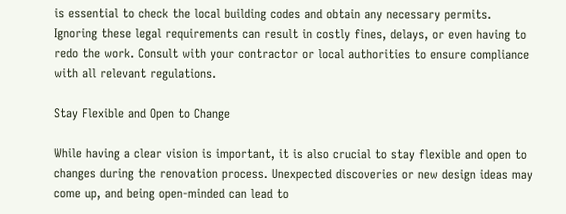is essential to check the local building codes and obtain any necessary permits. Ignoring these legal requirements can result in costly fines, delays, or even having to redo the work. Consult with your contractor or local authorities to ensure compliance with all relevant regulations.

Stay Flexible and Open to Change

While having a clear vision is important, it is also crucial to stay flexible and open to changes during the renovation process. Unexpected discoveries or new design ideas may come up, and being open-minded can lead to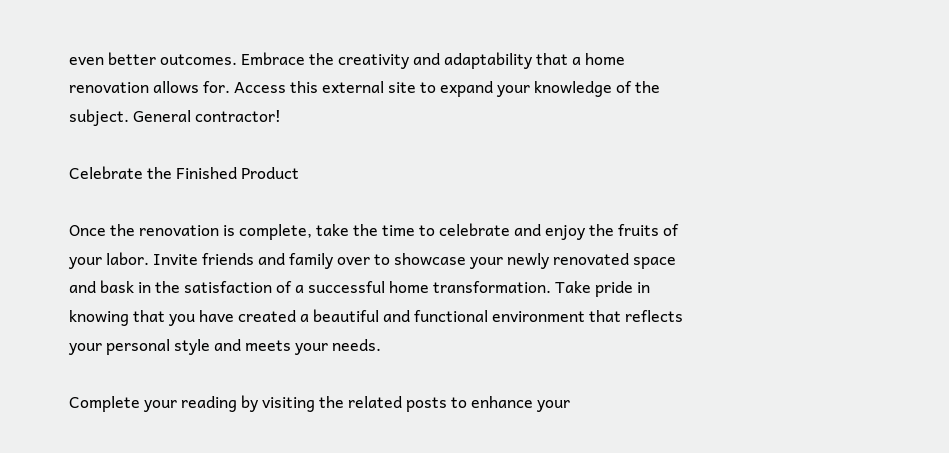even better outcomes. Embrace the creativity and adaptability that a home renovation allows for. Access this external site to expand your knowledge of the subject. General contractor!

Celebrate the Finished Product

Once the renovation is complete, take the time to celebrate and enjoy the fruits of your labor. Invite friends and family over to showcase your newly renovated space and bask in the satisfaction of a successful home transformation. Take pride in knowing that you have created a beautiful and functional environment that reflects your personal style and meets your needs.

Complete your reading by visiting the related posts to enhance your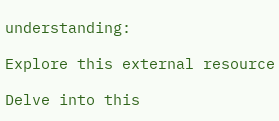understanding:

Explore this external resource

Delve into this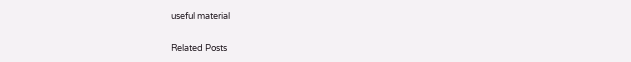useful material

Related Posts